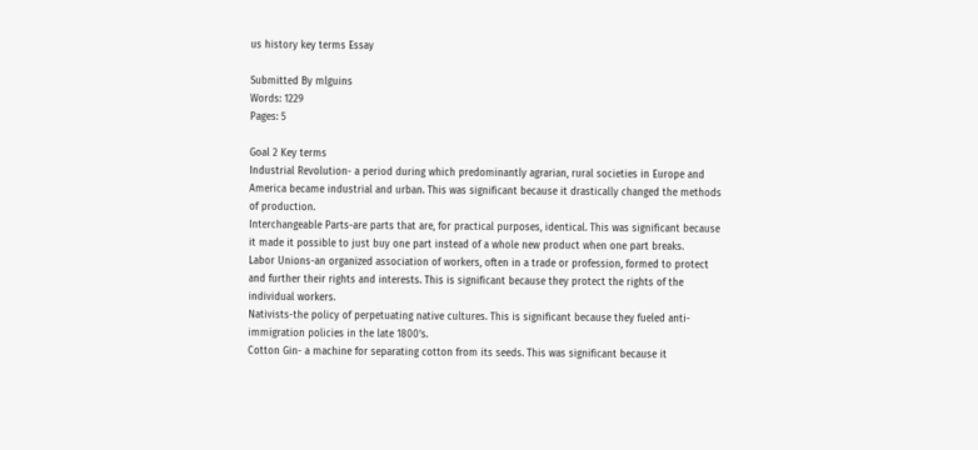us history key terms Essay

Submitted By mlguins
Words: 1229
Pages: 5

Goal 2 Key terms
Industrial Revolution- a period during which predominantly agrarian, rural societies in Europe and America became industrial and urban. This was significant because it drastically changed the methods of production.
Interchangeable Parts-are parts that are, for practical purposes, identical. This was significant because it made it possible to just buy one part instead of a whole new product when one part breaks.
Labor Unions-an organized association of workers, often in a trade or profession, formed to protect and further their rights and interests. This is significant because they protect the rights of the individual workers.
Nativists-the policy of perpetuating native cultures. This is significant because they fueled anti-immigration policies in the late 1800’s.
Cotton Gin- a machine for separating cotton from its seeds. This was significant because it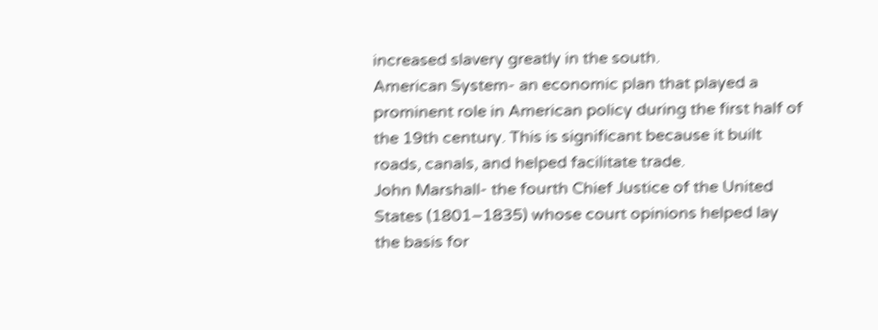increased slavery greatly in the south.
American System- an economic plan that played a prominent role in American policy during the first half of the 19th century. This is significant because it built roads, canals, and helped facilitate trade.
John Marshall- the fourth Chief Justice of the United States (1801–1835) whose court opinions helped lay the basis for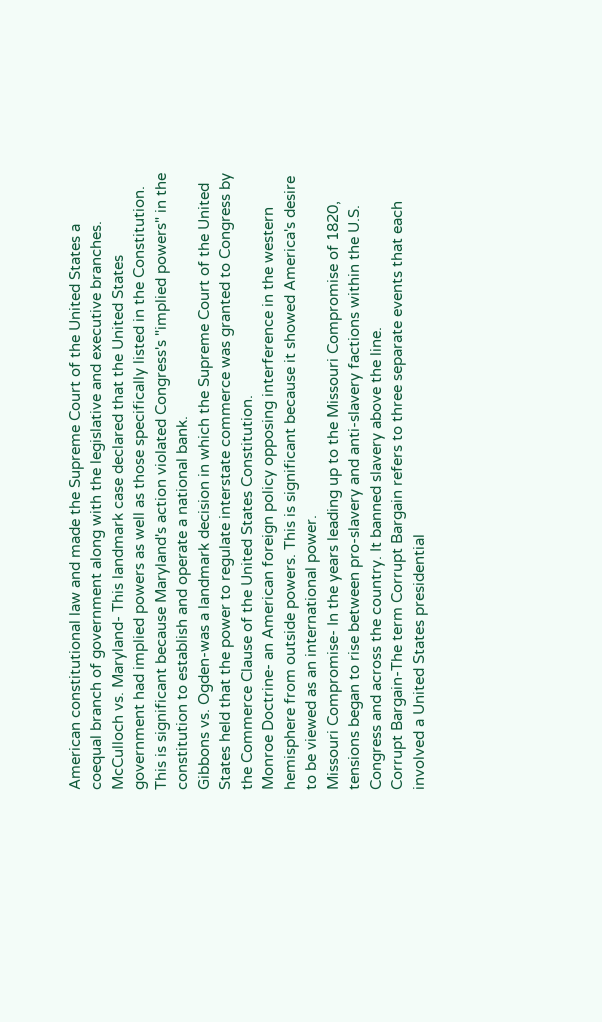American constitutional law and made the Supreme Court of the United States a coequal branch of government along with the legislative and executive branches.
McCulloch vs. Maryland- This landmark case declared that the United States government had implied powers as well as those specifically listed in the Constitution. This is significant because Maryland's action violated Congress's "implied powers" in the constitution to establish and operate a national bank.
Gibbons vs. Ogden-was a landmark decision in which the Supreme Court of the United States held that the power to regulate interstate commerce was granted to Congress by the Commerce Clause of the United States Constitution.
Monroe Doctrine- an American foreign policy opposing interference in the western hemisphere from outside powers. This is significant because it showed America's desire to be viewed as an international power.
Missouri Compromise- In the years leading up to the Missouri Compromise of 1820, tensions began to rise between pro-slavery and anti-slavery factions within the U.S. Congress and across the country. It banned slavery above the line.
Corrupt Bargain-The term Corrupt Bargain refers to three separate events that each involved a United States presidential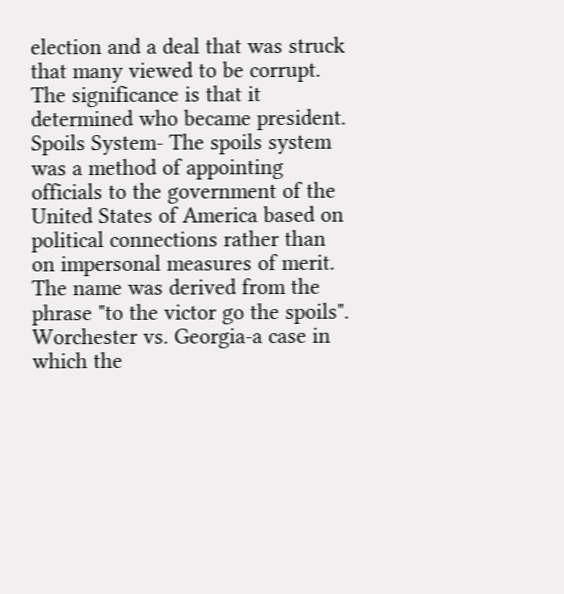election and a deal that was struck that many viewed to be corrupt. The significance is that it determined who became president.
Spoils System- The spoils system was a method of appointing officials to the government of the United States of America based on political connections rather than on impersonal measures of merit. The name was derived from the phrase "to the victor go the spoils".
Worchester vs. Georgia-a case in which the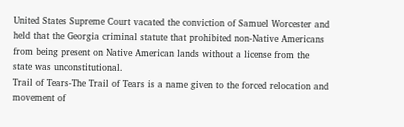United States Supreme Court vacated the conviction of Samuel Worcester and held that the Georgia criminal statute that prohibited non-Native Americans from being present on Native American lands without a license from the state was unconstitutional.
Trail of Tears-The Trail of Tears is a name given to the forced relocation and movement of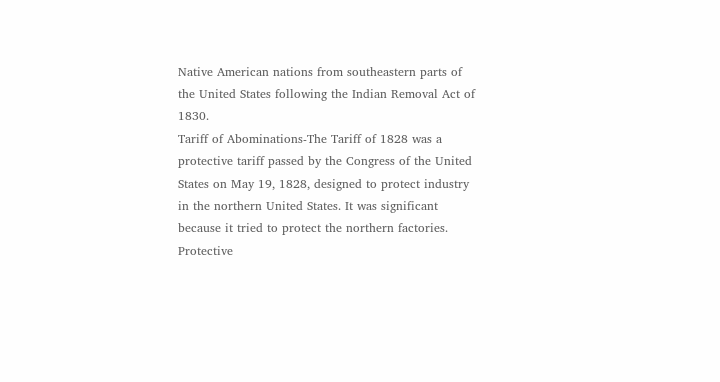Native American nations from southeastern parts of the United States following the Indian Removal Act of 1830.
Tariff of Abominations-The Tariff of 1828 was a protective tariff passed by the Congress of the United States on May 19, 1828, designed to protect industry in the northern United States. It was significant because it tried to protect the northern factories.
Protective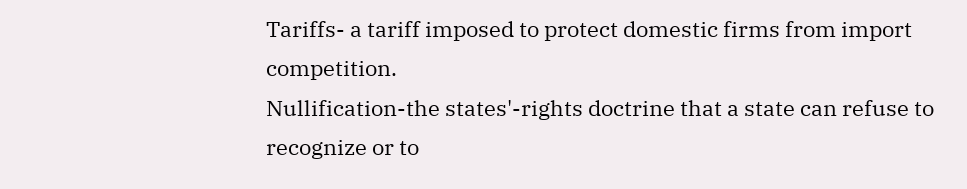Tariffs- a tariff imposed to protect domestic firms from import competition.
Nullification-the states'-rights doctrine that a state can refuse to recognize or to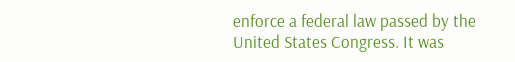enforce a federal law passed by the United States Congress. It was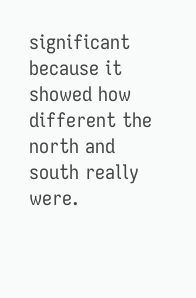significant because it showed how different the north and south really were.